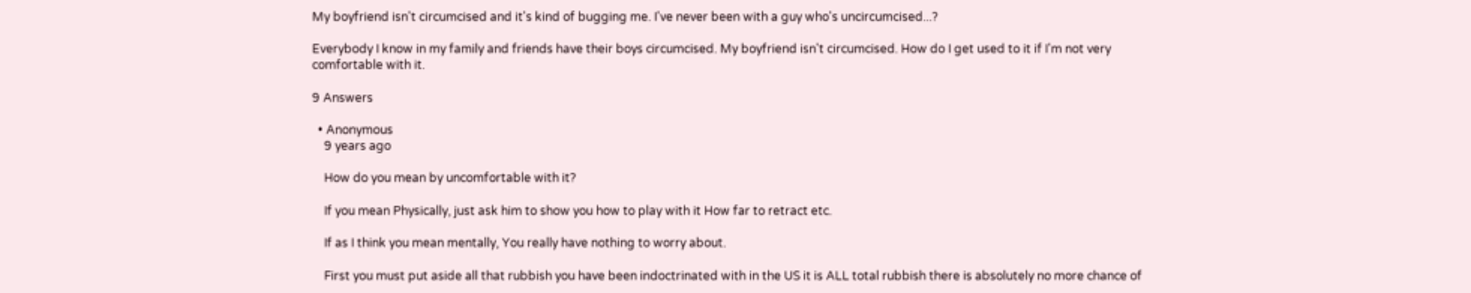My boyfriend isn't circumcised and it's kind of bugging me. I've never been with a guy who's uncircumcised...?

Everybody I know in my family and friends have their boys circumcised. My boyfriend isn't circumcised. How do I get used to it if I'm not very comfortable with it.

9 Answers

  • Anonymous
    9 years ago

    How do you mean by uncomfortable with it?

    If you mean Physically, just ask him to show you how to play with it How far to retract etc.

    If as I think you mean mentally, You really have nothing to worry about.

    First you must put aside all that rubbish you have been indoctrinated with in the US it is ALL total rubbish there is absolutely no more chance of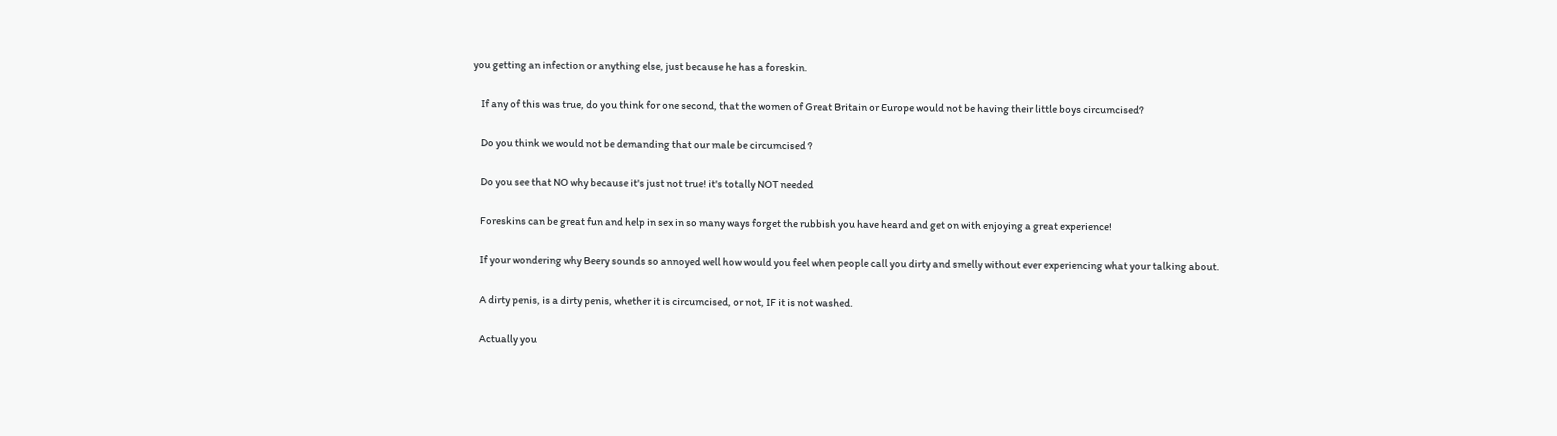you getting an infection or anything else, just because he has a foreskin.

    If any of this was true, do you think for one second, that the women of Great Britain or Europe would not be having their little boys circumcised?

    Do you think we would not be demanding that our male be circumcised ?

    Do you see that NO why because it's just not true! it's totally NOT needed

    Foreskins can be great fun and help in sex in so many ways forget the rubbish you have heard and get on with enjoying a great experience!

    If your wondering why Beery sounds so annoyed well how would you feel when people call you dirty and smelly without ever experiencing what your talking about.

    A dirty penis, is a dirty penis, whether it is circumcised, or not, IF it is not washed.

    Actually you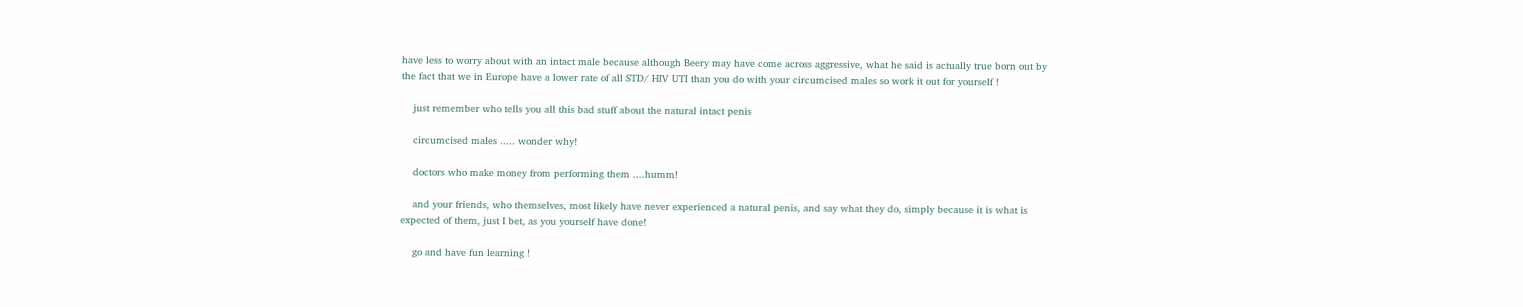have less to worry about with an intact male because although Beery may have come across aggressive, what he said is actually true born out by the fact that we in Europe have a lower rate of all STD/ HIV UTI than you do with your circumcised males so work it out for yourself !

    just remember who tells you all this bad stuff about the natural intact penis

    circumcised males ..... wonder why!

    doctors who make money from performing them ....humm!

    and your friends, who themselves, most likely have never experienced a natural penis, and say what they do, simply because it is what is expected of them, just I bet, as you yourself have done!

    go and have fun learning !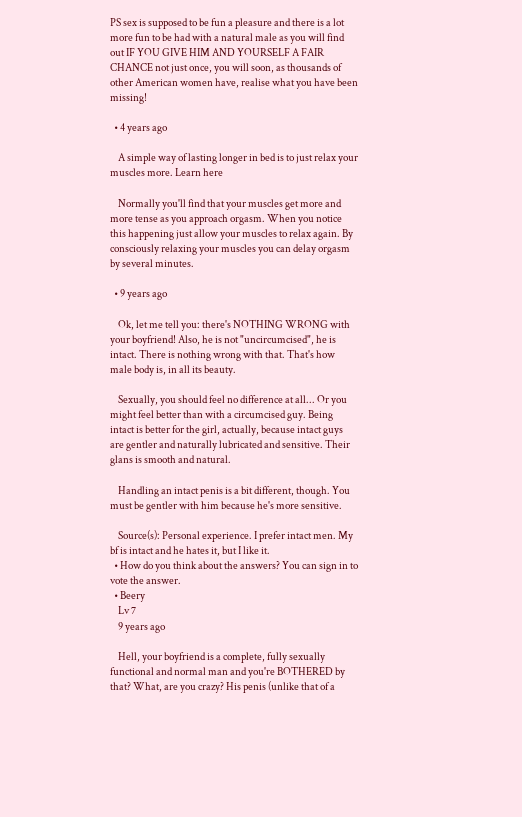PS sex is supposed to be fun a pleasure and there is a lot more fun to be had with a natural male as you will find out IF YOU GIVE HIM AND YOURSELF A FAIR CHANCE not just once, you will soon, as thousands of other American women have, realise what you have been missing!

  • 4 years ago

    A simple way of lasting longer in bed is to just relax your muscles more. Learn here

    Normally you'll find that your muscles get more and more tense as you approach orgasm. When you notice this happening just allow your muscles to relax again. By consciously relaxing your muscles you can delay orgasm by several minutes.

  • 9 years ago

    Ok, let me tell you: there's NOTHING WRONG with your boyfriend! Also, he is not "uncircumcised", he is intact. There is nothing wrong with that. That's how male body is, in all its beauty.

    Sexually, you should feel no difference at all... Or you might feel better than with a circumcised guy. Being intact is better for the girl, actually, because intact guys are gentler and naturally lubricated and sensitive. Their glans is smooth and natural.

    Handling an intact penis is a bit different, though. You must be gentler with him because he's more sensitive.

    Source(s): Personal experience. I prefer intact men. My bf is intact and he hates it, but I like it.
  • How do you think about the answers? You can sign in to vote the answer.
  • Beery
    Lv 7
    9 years ago

    Hell, your boyfriend is a complete, fully sexually functional and normal man and you're BOTHERED by that? What, are you crazy? His penis (unlike that of a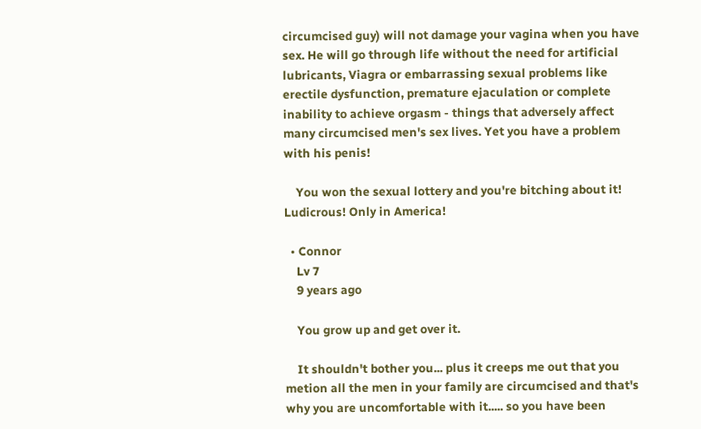circumcised guy) will not damage your vagina when you have sex. He will go through life without the need for artificial lubricants, Viagra or embarrassing sexual problems like erectile dysfunction, premature ejaculation or complete inability to achieve orgasm - things that adversely affect many circumcised men's sex lives. Yet you have a problem with his penis!

    You won the sexual lottery and you're bitching about it! Ludicrous! Only in America!

  • Connor
    Lv 7
    9 years ago

    You grow up and get over it.

    It shouldn't bother you... plus it creeps me out that you metion all the men in your family are circumcised and that's why you are uncomfortable with it..... so you have been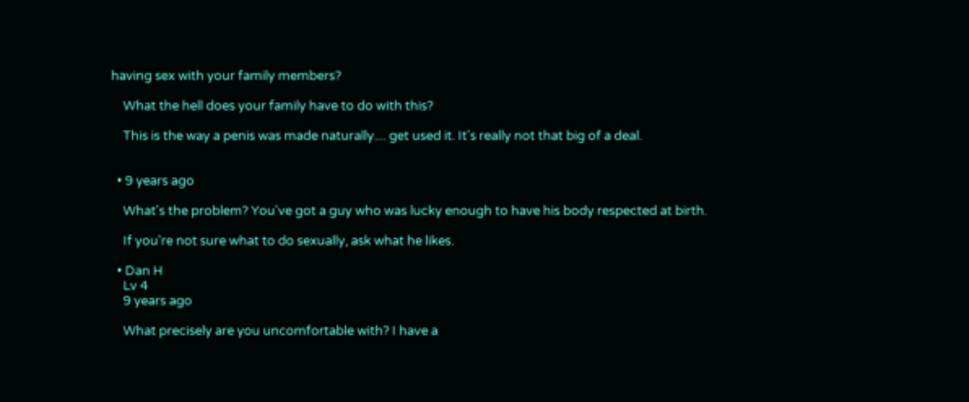having sex with your family members?

    What the hell does your family have to do with this?

    This is the way a penis was made naturally.... get used it. It's really not that big of a deal.


  • 9 years ago

    What's the problem? You've got a guy who was lucky enough to have his body respected at birth.

    If you're not sure what to do sexually, ask what he likes.

  • Dan H
    Lv 4
    9 years ago

    What precisely are you uncomfortable with? I have a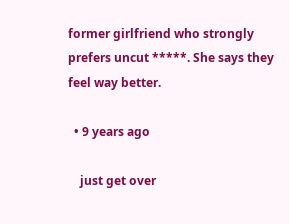former girlfriend who strongly prefers uncut *****. She says they feel way better.

  • 9 years ago

    just get over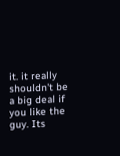it. it really shouldn't be a big deal if you like the guy. Its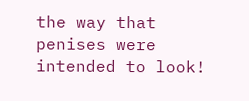the way that penises were intended to look!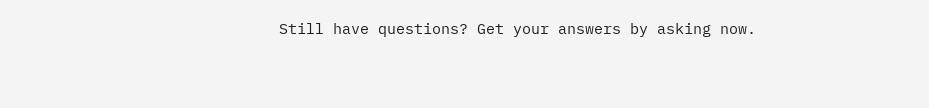Still have questions? Get your answers by asking now.